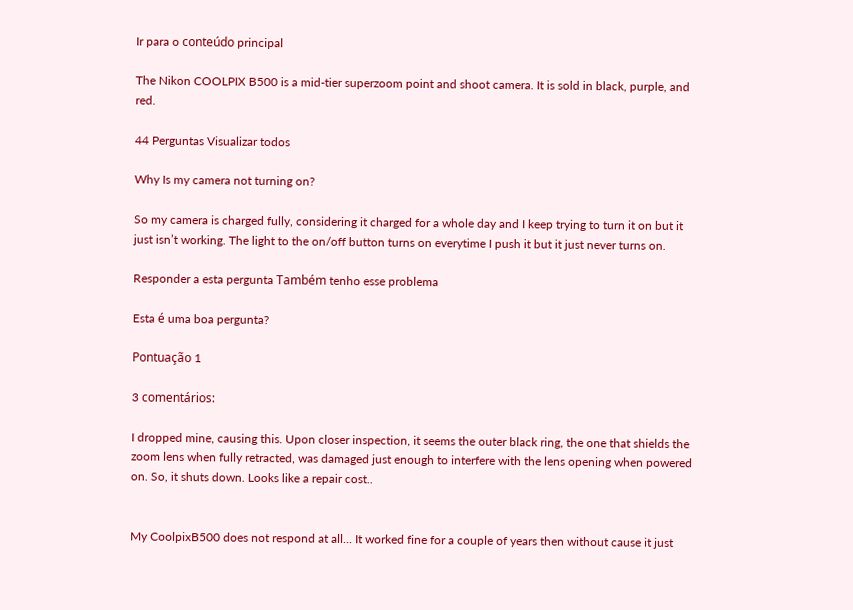Ir para o conteúdo principal

The Nikon COOLPIX B500 is a mid-tier superzoom point and shoot camera. It is sold in black, purple, and red.

44 Perguntas Visualizar todos

Why Is my camera not turning on?

So my camera is charged fully, considering it charged for a whole day and I keep trying to turn it on but it just isn’t working. The light to the on/off button turns on everytime I push it but it just never turns on.

Responder a esta pergunta Também tenho esse problema

Esta é uma boa pergunta?

Pontuação 1

3 comentários:

I dropped mine, causing this. Upon closer inspection, it seems the outer black ring, the one that shields the zoom lens when fully retracted, was damaged just enough to interfere with the lens opening when powered on. So, it shuts down. Looks like a repair cost..


My CoolpixB500 does not respond at all... It worked fine for a couple of years then without cause it just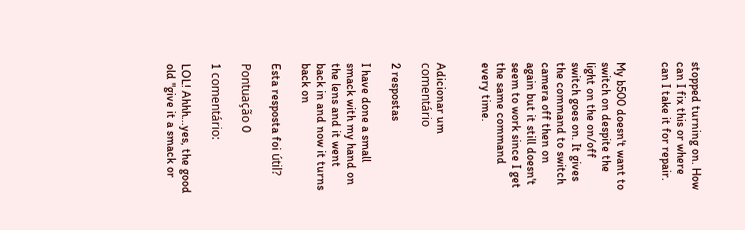stopped turning on. How can I fix this or where can I take it for repair.


My b500 doesn't want to switch on despite the light on the on/off switch goes on. It gives the command to switch camera off then on again but it still doesn't seem to work since I get the same command every time.


Adicionar um comentário

2 respostas

I have done a small smack with my hand on the lens and it went back in and now it turns back on

Esta resposta foi útil?

Pontuação 0

1 comentário:

LOL! Ahhh...yes, the good old "give it a smack or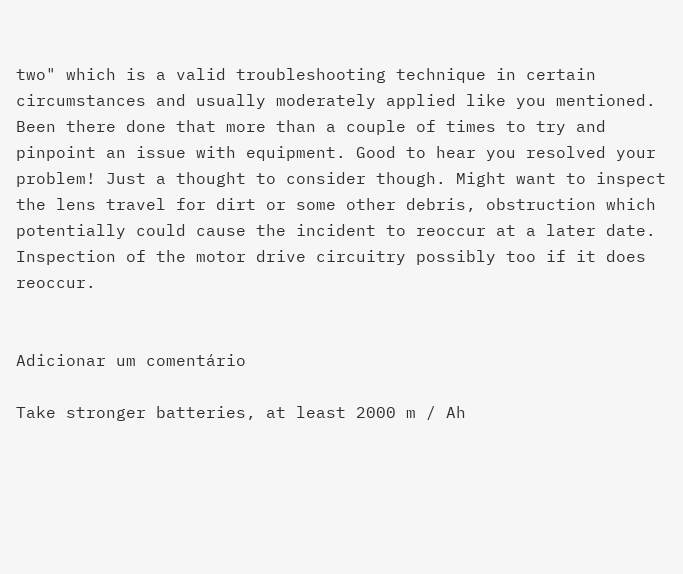two" which is a valid troubleshooting technique in certain circumstances and usually moderately applied like you mentioned. Been there done that more than a couple of times to try and pinpoint an issue with equipment. Good to hear you resolved your problem! Just a thought to consider though. Might want to inspect the lens travel for dirt or some other debris, obstruction which potentially could cause the incident to reoccur at a later date. Inspection of the motor drive circuitry possibly too if it does reoccur.


Adicionar um comentário

Take stronger batteries, at least 2000 m / Ah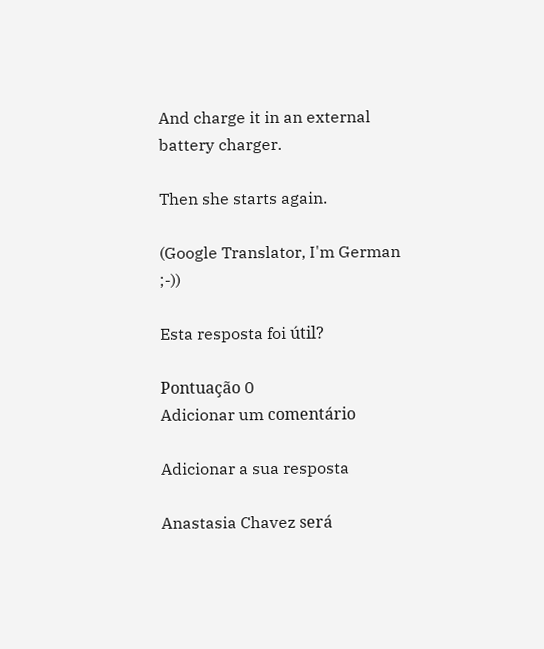And charge it in an external battery charger.

Then she starts again.

(Google Translator, I'm German ;-))

Esta resposta foi útil?

Pontuação 0
Adicionar um comentário

Adicionar a sua resposta

Anastasia Chavez será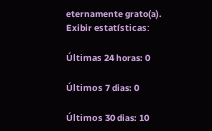eternamente grato(a).
Exibir estatísticas:

Últimas 24 horas: 0

Últimos 7 dias: 0

Últimos 30 dias: 10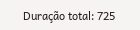Duração total: 725